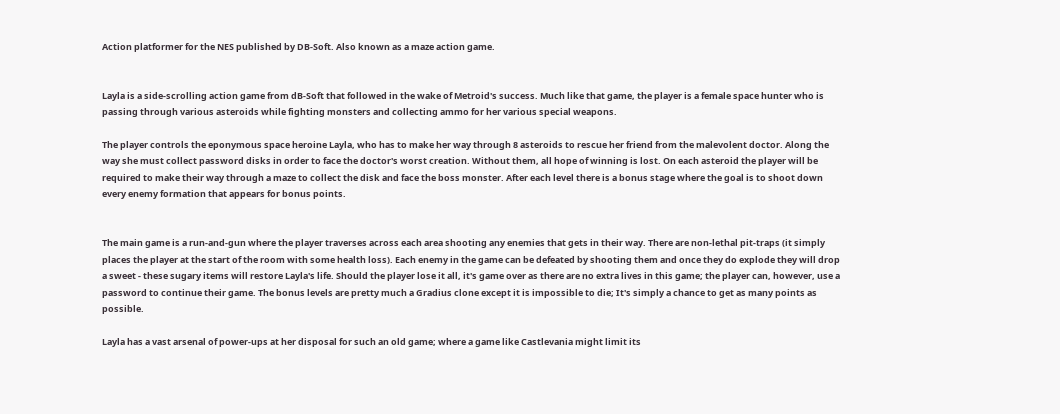Action platformer for the NES published by DB-Soft. Also known as a maze action game.


Layla is a side-scrolling action game from dB-Soft that followed in the wake of Metroid's success. Much like that game, the player is a female space hunter who is passing through various asteroids while fighting monsters and collecting ammo for her various special weapons.

The player controls the eponymous space heroine Layla, who has to make her way through 8 asteroids to rescue her friend from the malevolent doctor. Along the way she must collect password disks in order to face the doctor's worst creation. Without them, all hope of winning is lost. On each asteroid the player will be required to make their way through a maze to collect the disk and face the boss monster. After each level there is a bonus stage where the goal is to shoot down every enemy formation that appears for bonus points.


The main game is a run-and-gun where the player traverses across each area shooting any enemies that gets in their way. There are non-lethal pit-traps (it simply places the player at the start of the room with some health loss). Each enemy in the game can be defeated by shooting them and once they do explode they will drop a sweet - these sugary items will restore Layla's life. Should the player lose it all, it's game over as there are no extra lives in this game; the player can, however, use a password to continue their game. The bonus levels are pretty much a Gradius clone except it is impossible to die; It's simply a chance to get as many points as possible.

Layla has a vast arsenal of power-ups at her disposal for such an old game; where a game like Castlevania might limit its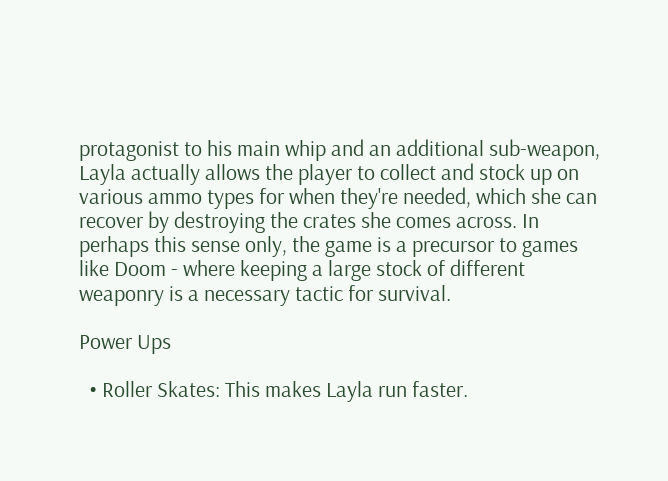protagonist to his main whip and an additional sub-weapon, Layla actually allows the player to collect and stock up on various ammo types for when they're needed, which she can recover by destroying the crates she comes across. In perhaps this sense only, the game is a precursor to games like Doom - where keeping a large stock of different weaponry is a necessary tactic for survival.

Power Ups

  • Roller Skates: This makes Layla run faster.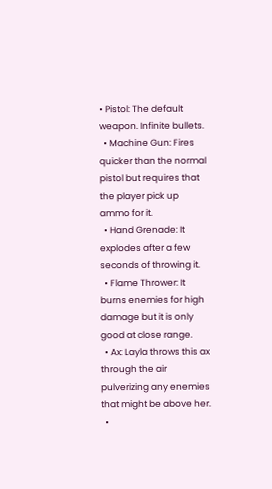• Pistol: The default weapon. Infinite bullets.
  • Machine Gun: Fires quicker than the normal pistol but requires that the player pick up ammo for it.
  • Hand Grenade: It explodes after a few seconds of throwing it.
  • Flame Thrower: It burns enemies for high damage but it is only good at close range.
  • Ax: Layla throws this ax through the air pulverizing any enemies that might be above her.
  •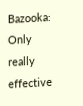Bazooka: Only really effective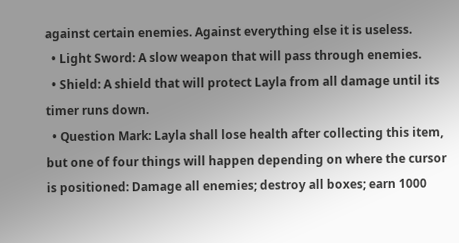against certain enemies. Against everything else it is useless.
  • Light Sword: A slow weapon that will pass through enemies.
  • Shield: A shield that will protect Layla from all damage until its timer runs down.
  • Question Mark: Layla shall lose health after collecting this item, but one of four things will happen depending on where the cursor is positioned: Damage all enemies; destroy all boxes; earn 1000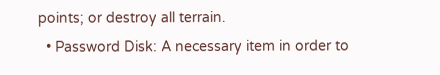points; or destroy all terrain.
  • Password Disk: A necessary item in order to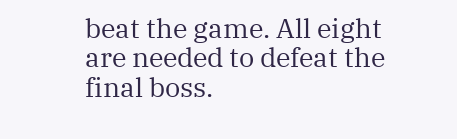beat the game. All eight are needed to defeat the final boss.